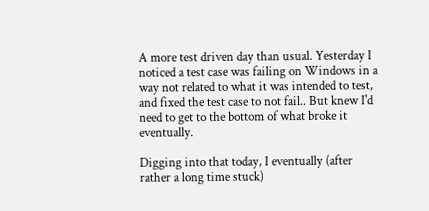A more test driven day than usual. Yesterday I noticed a test case was failing on Windows in a way not related to what it was intended to test, and fixed the test case to not fail.. But knew I'd need to get to the bottom of what broke it eventually.

Digging into that today, I eventually (after rather a long time stuck)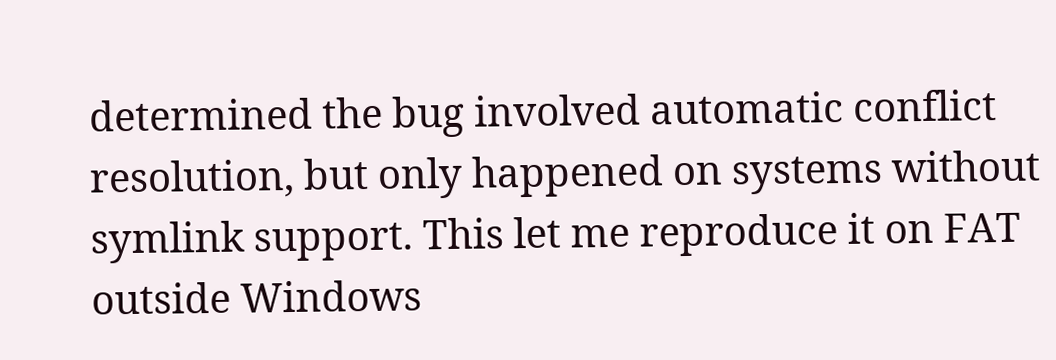determined the bug involved automatic conflict resolution, but only happened on systems without symlink support. This let me reproduce it on FAT outside Windows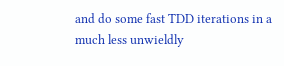and do some fast TDD iterations in a much less unwieldly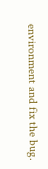environment and fix the bug.